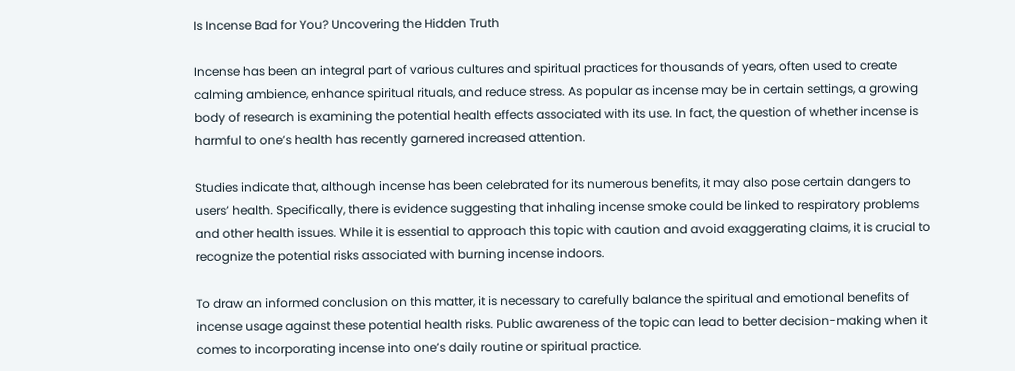Is Incense Bad for You? Uncovering the Hidden Truth

Incense has been an integral part of various cultures and spiritual practices for thousands of years, often used to create calming ambience, enhance spiritual rituals, and reduce stress. As popular as incense may be in certain settings, a growing body of research is examining the potential health effects associated with its use. In fact, the question of whether incense is harmful to one’s health has recently garnered increased attention.

Studies indicate that, although incense has been celebrated for its numerous benefits, it may also pose certain dangers to users’ health. Specifically, there is evidence suggesting that inhaling incense smoke could be linked to respiratory problems and other health issues. While it is essential to approach this topic with caution and avoid exaggerating claims, it is crucial to recognize the potential risks associated with burning incense indoors.

To draw an informed conclusion on this matter, it is necessary to carefully balance the spiritual and emotional benefits of incense usage against these potential health risks. Public awareness of the topic can lead to better decision-making when it comes to incorporating incense into one’s daily routine or spiritual practice.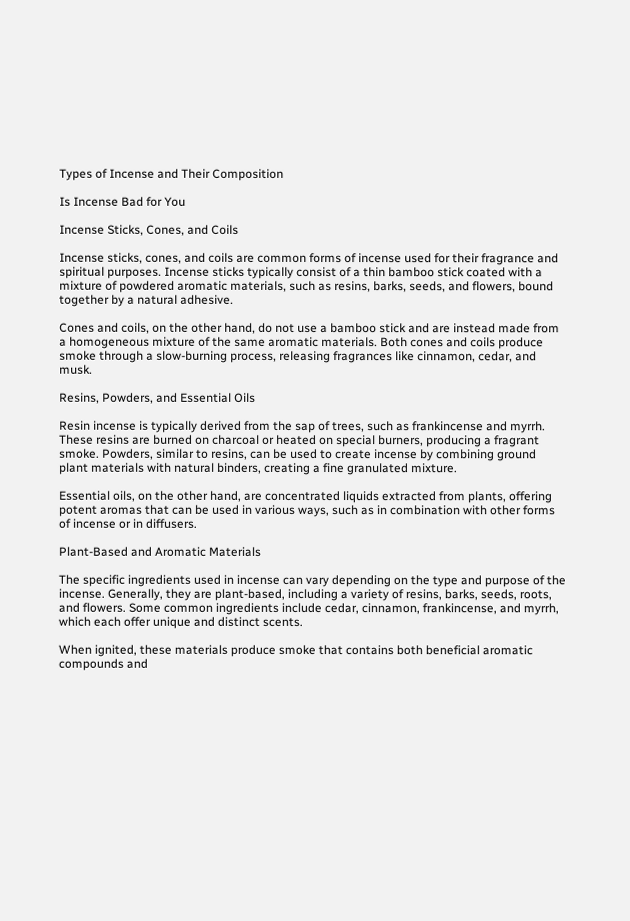Types of Incense and Their Composition

Is Incense Bad for You

Incense Sticks, Cones, and Coils

Incense sticks, cones, and coils are common forms of incense used for their fragrance and spiritual purposes. Incense sticks typically consist of a thin bamboo stick coated with a mixture of powdered aromatic materials, such as resins, barks, seeds, and flowers, bound together by a natural adhesive.

Cones and coils, on the other hand, do not use a bamboo stick and are instead made from a homogeneous mixture of the same aromatic materials. Both cones and coils produce smoke through a slow-burning process, releasing fragrances like cinnamon, cedar, and musk.

Resins, Powders, and Essential Oils

Resin incense is typically derived from the sap of trees, such as frankincense and myrrh. These resins are burned on charcoal or heated on special burners, producing a fragrant smoke. Powders, similar to resins, can be used to create incense by combining ground plant materials with natural binders, creating a fine granulated mixture.

Essential oils, on the other hand, are concentrated liquids extracted from plants, offering potent aromas that can be used in various ways, such as in combination with other forms of incense or in diffusers.

Plant-Based and Aromatic Materials

The specific ingredients used in incense can vary depending on the type and purpose of the incense. Generally, they are plant-based, including a variety of resins, barks, seeds, roots, and flowers. Some common ingredients include cedar, cinnamon, frankincense, and myrrh, which each offer unique and distinct scents.

When ignited, these materials produce smoke that contains both beneficial aromatic compounds and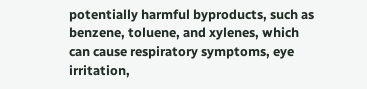potentially harmful byproducts, such as benzene, toluene, and xylenes, which can cause respiratory symptoms, eye irritation,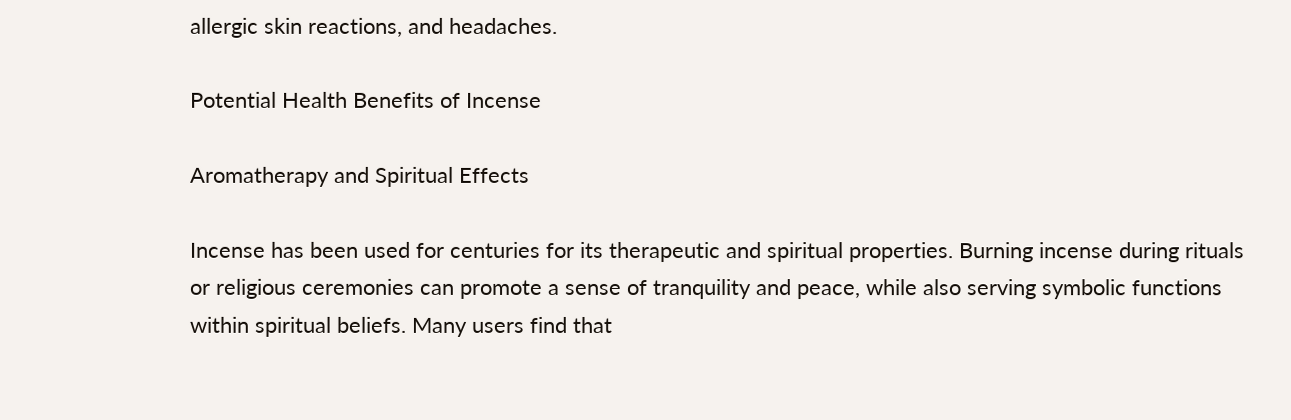allergic skin reactions, and headaches.

Potential Health Benefits of Incense

Aromatherapy and Spiritual Effects

Incense has been used for centuries for its therapeutic and spiritual properties. Burning incense during rituals or religious ceremonies can promote a sense of tranquility and peace, while also serving symbolic functions within spiritual beliefs. Many users find that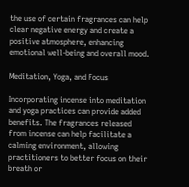the use of certain fragrances can help clear negative energy and create a positive atmosphere, enhancing emotional well-being and overall mood.

Meditation, Yoga, and Focus

Incorporating incense into meditation and yoga practices can provide added benefits. The fragrances released from incense can help facilitate a calming environment, allowing practitioners to better focus on their breath or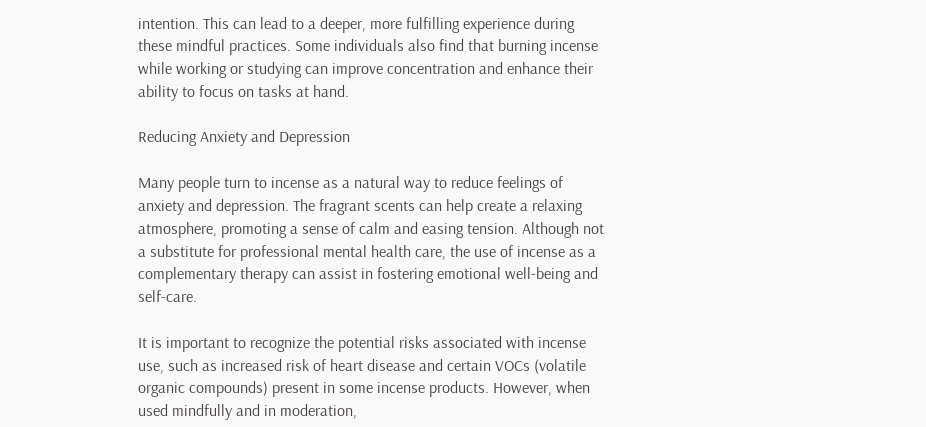intention. This can lead to a deeper, more fulfilling experience during these mindful practices. Some individuals also find that burning incense while working or studying can improve concentration and enhance their ability to focus on tasks at hand.

Reducing Anxiety and Depression

Many people turn to incense as a natural way to reduce feelings of anxiety and depression. The fragrant scents can help create a relaxing atmosphere, promoting a sense of calm and easing tension. Although not a substitute for professional mental health care, the use of incense as a complementary therapy can assist in fostering emotional well-being and self-care.

It is important to recognize the potential risks associated with incense use, such as increased risk of heart disease and certain VOCs (volatile organic compounds) present in some incense products. However, when used mindfully and in moderation,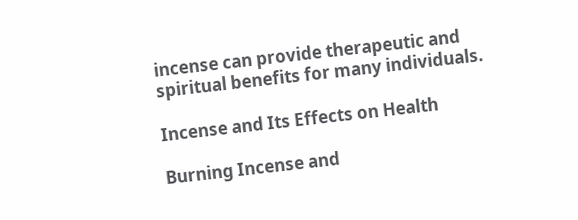incense can provide therapeutic and spiritual benefits for many individuals.

Incense and Its Effects on Health

Burning Incense and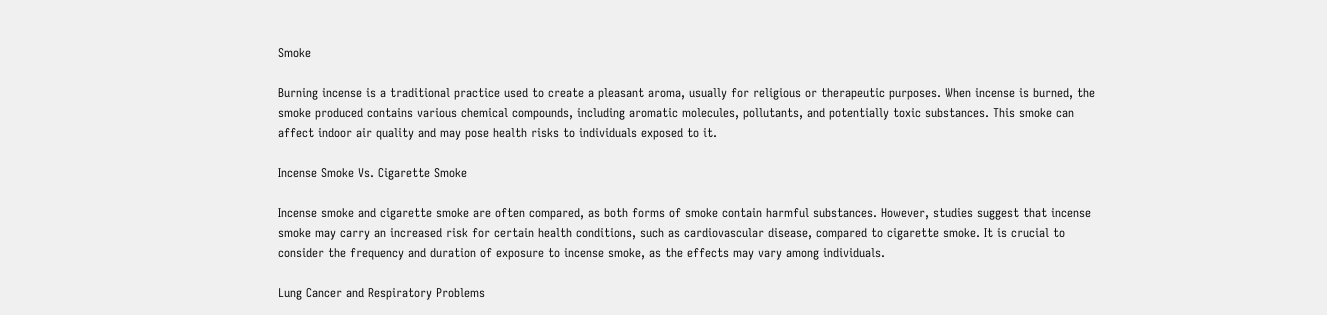Smoke

Burning incense is a traditional practice used to create a pleasant aroma, usually for religious or therapeutic purposes. When incense is burned, the smoke produced contains various chemical compounds, including aromatic molecules, pollutants, and potentially toxic substances. This smoke can affect indoor air quality and may pose health risks to individuals exposed to it.

Incense Smoke Vs. Cigarette Smoke

Incense smoke and cigarette smoke are often compared, as both forms of smoke contain harmful substances. However, studies suggest that incense smoke may carry an increased risk for certain health conditions, such as cardiovascular disease, compared to cigarette smoke. It is crucial to consider the frequency and duration of exposure to incense smoke, as the effects may vary among individuals.

Lung Cancer and Respiratory Problems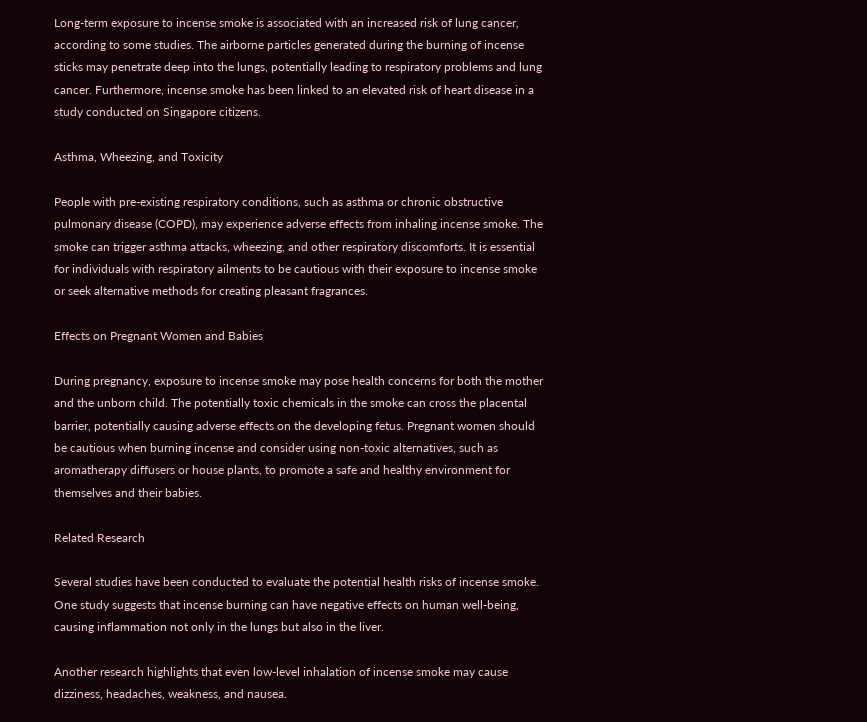Long-term exposure to incense smoke is associated with an increased risk of lung cancer, according to some studies. The airborne particles generated during the burning of incense sticks may penetrate deep into the lungs, potentially leading to respiratory problems and lung cancer. Furthermore, incense smoke has been linked to an elevated risk of heart disease in a study conducted on Singapore citizens.

Asthma, Wheezing, and Toxicity

People with pre-existing respiratory conditions, such as asthma or chronic obstructive pulmonary disease (COPD), may experience adverse effects from inhaling incense smoke. The smoke can trigger asthma attacks, wheezing, and other respiratory discomforts. It is essential for individuals with respiratory ailments to be cautious with their exposure to incense smoke or seek alternative methods for creating pleasant fragrances.

Effects on Pregnant Women and Babies

During pregnancy, exposure to incense smoke may pose health concerns for both the mother and the unborn child. The potentially toxic chemicals in the smoke can cross the placental barrier, potentially causing adverse effects on the developing fetus. Pregnant women should be cautious when burning incense and consider using non-toxic alternatives, such as aromatherapy diffusers or house plants, to promote a safe and healthy environment for themselves and their babies.

Related Research

Several studies have been conducted to evaluate the potential health risks of incense smoke. One study suggests that incense burning can have negative effects on human well-being, causing inflammation not only in the lungs but also in the liver.

Another research highlights that even low-level inhalation of incense smoke may cause dizziness, headaches, weakness, and nausea.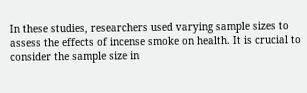In these studies, researchers used varying sample sizes to assess the effects of incense smoke on health. It is crucial to consider the sample size in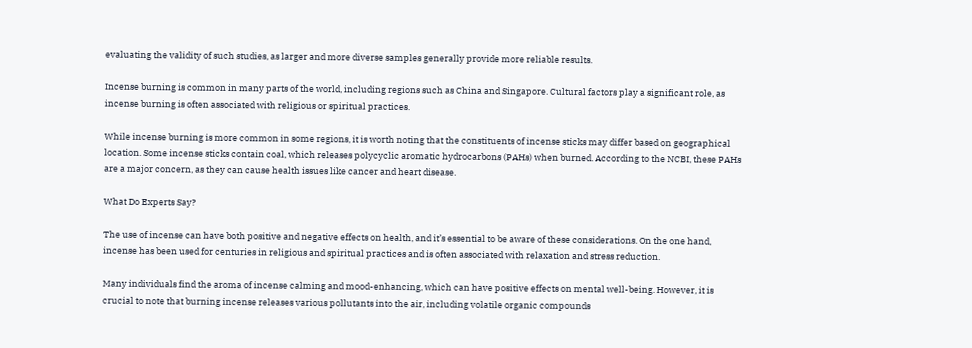evaluating the validity of such studies, as larger and more diverse samples generally provide more reliable results.

Incense burning is common in many parts of the world, including regions such as China and Singapore. Cultural factors play a significant role, as incense burning is often associated with religious or spiritual practices.

While incense burning is more common in some regions, it is worth noting that the constituents of incense sticks may differ based on geographical location. Some incense sticks contain coal, which releases polycyclic aromatic hydrocarbons (PAHs) when burned. According to the NCBI, these PAHs are a major concern, as they can cause health issues like cancer and heart disease.

What Do Experts Say?

The use of incense can have both positive and negative effects on health, and it’s essential to be aware of these considerations. On the one hand, incense has been used for centuries in religious and spiritual practices and is often associated with relaxation and stress reduction.

Many individuals find the aroma of incense calming and mood-enhancing, which can have positive effects on mental well-being. However, it is crucial to note that burning incense releases various pollutants into the air, including volatile organic compounds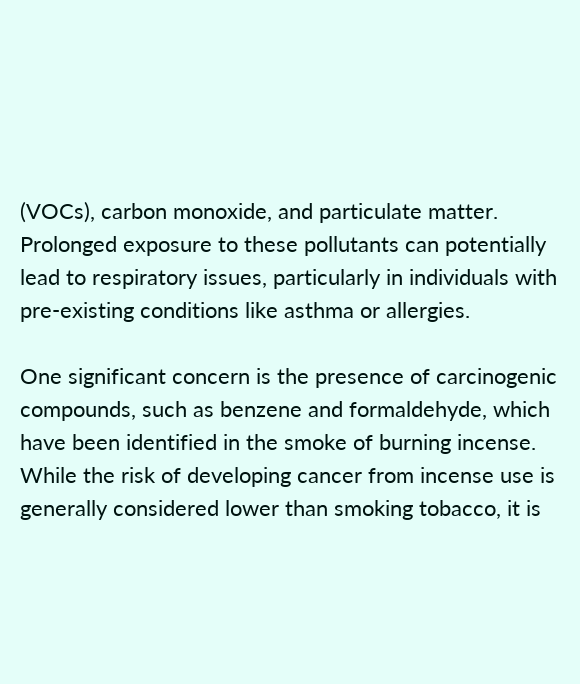(VOCs), carbon monoxide, and particulate matter. Prolonged exposure to these pollutants can potentially lead to respiratory issues, particularly in individuals with pre-existing conditions like asthma or allergies.

One significant concern is the presence of carcinogenic compounds, such as benzene and formaldehyde, which have been identified in the smoke of burning incense. While the risk of developing cancer from incense use is generally considered lower than smoking tobacco, it is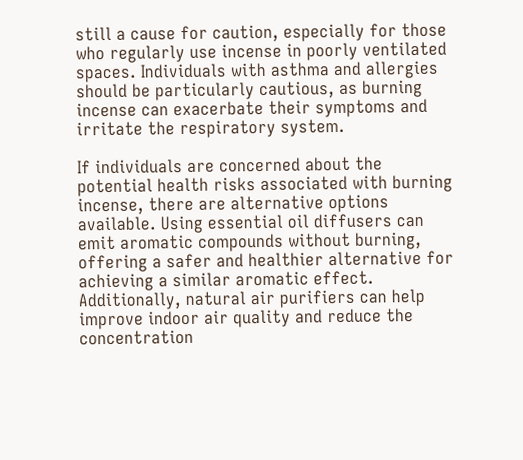still a cause for caution, especially for those who regularly use incense in poorly ventilated spaces. Individuals with asthma and allergies should be particularly cautious, as burning incense can exacerbate their symptoms and irritate the respiratory system.

If individuals are concerned about the potential health risks associated with burning incense, there are alternative options available. Using essential oil diffusers can emit aromatic compounds without burning, offering a safer and healthier alternative for achieving a similar aromatic effect. Additionally, natural air purifiers can help improve indoor air quality and reduce the concentration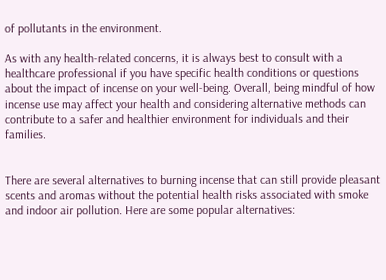of pollutants in the environment.

As with any health-related concerns, it is always best to consult with a healthcare professional if you have specific health conditions or questions about the impact of incense on your well-being. Overall, being mindful of how incense use may affect your health and considering alternative methods can contribute to a safer and healthier environment for individuals and their families.


There are several alternatives to burning incense that can still provide pleasant scents and aromas without the potential health risks associated with smoke and indoor air pollution. Here are some popular alternatives: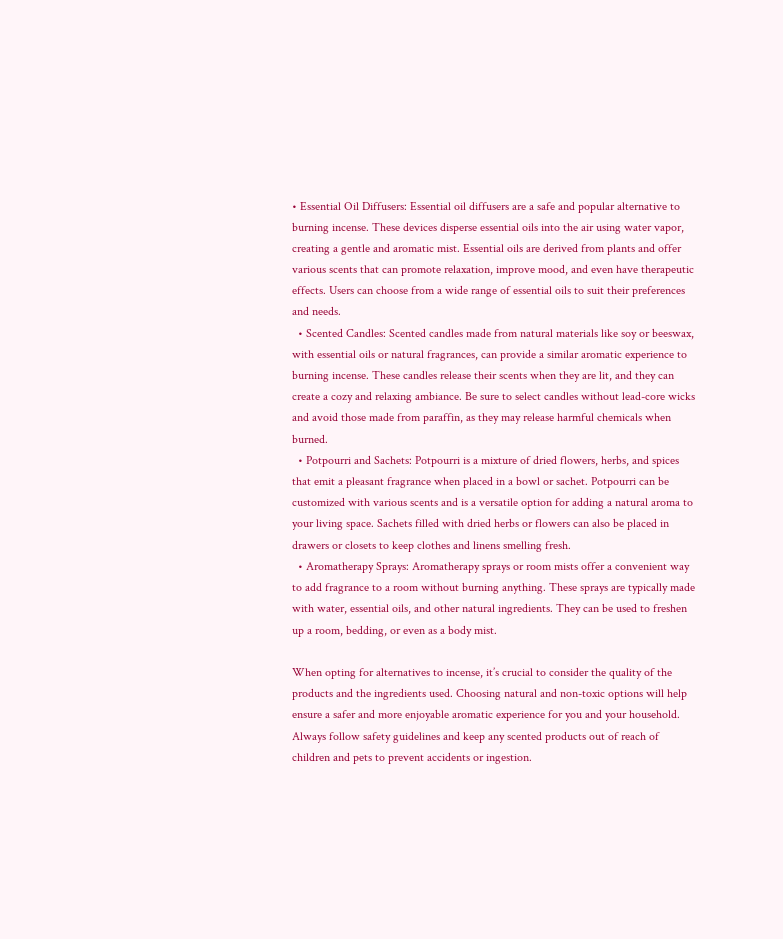• Essential Oil Diffusers: Essential oil diffusers are a safe and popular alternative to burning incense. These devices disperse essential oils into the air using water vapor, creating a gentle and aromatic mist. Essential oils are derived from plants and offer various scents that can promote relaxation, improve mood, and even have therapeutic effects. Users can choose from a wide range of essential oils to suit their preferences and needs.
  • Scented Candles: Scented candles made from natural materials like soy or beeswax, with essential oils or natural fragrances, can provide a similar aromatic experience to burning incense. These candles release their scents when they are lit, and they can create a cozy and relaxing ambiance. Be sure to select candles without lead-core wicks and avoid those made from paraffin, as they may release harmful chemicals when burned.
  • Potpourri and Sachets: Potpourri is a mixture of dried flowers, herbs, and spices that emit a pleasant fragrance when placed in a bowl or sachet. Potpourri can be customized with various scents and is a versatile option for adding a natural aroma to your living space. Sachets filled with dried herbs or flowers can also be placed in drawers or closets to keep clothes and linens smelling fresh.
  • Aromatherapy Sprays: Aromatherapy sprays or room mists offer a convenient way to add fragrance to a room without burning anything. These sprays are typically made with water, essential oils, and other natural ingredients. They can be used to freshen up a room, bedding, or even as a body mist.

When opting for alternatives to incense, it’s crucial to consider the quality of the products and the ingredients used. Choosing natural and non-toxic options will help ensure a safer and more enjoyable aromatic experience for you and your household. Always follow safety guidelines and keep any scented products out of reach of children and pets to prevent accidents or ingestion.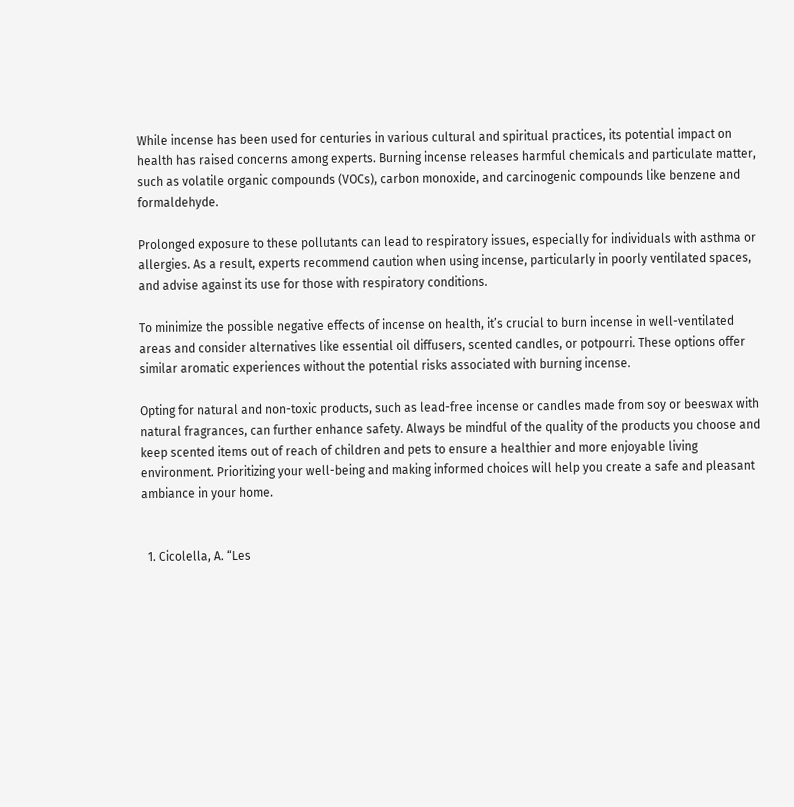While incense has been used for centuries in various cultural and spiritual practices, its potential impact on health has raised concerns among experts. Burning incense releases harmful chemicals and particulate matter, such as volatile organic compounds (VOCs), carbon monoxide, and carcinogenic compounds like benzene and formaldehyde.

Prolonged exposure to these pollutants can lead to respiratory issues, especially for individuals with asthma or allergies. As a result, experts recommend caution when using incense, particularly in poorly ventilated spaces, and advise against its use for those with respiratory conditions.

To minimize the possible negative effects of incense on health, it’s crucial to burn incense in well-ventilated areas and consider alternatives like essential oil diffusers, scented candles, or potpourri. These options offer similar aromatic experiences without the potential risks associated with burning incense.

Opting for natural and non-toxic products, such as lead-free incense or candles made from soy or beeswax with natural fragrances, can further enhance safety. Always be mindful of the quality of the products you choose and keep scented items out of reach of children and pets to ensure a healthier and more enjoyable living environment. Prioritizing your well-being and making informed choices will help you create a safe and pleasant ambiance in your home.


  1. Cicolella, A. “Les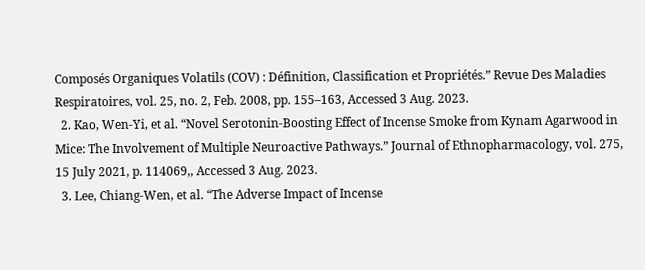Composés Organiques Volatils (COV) : Définition, Classification et Propriétés.” Revue Des Maladies Respiratoires, vol. 25, no. 2, Feb. 2008, pp. 155–163, Accessed 3 Aug. 2023.
  2. Kao, Wen-Yi, et al. “Novel Serotonin-Boosting Effect of Incense Smoke from Kynam Agarwood in Mice: The Involvement of Multiple Neuroactive Pathways.” Journal of Ethnopharmacology, vol. 275, 15 July 2021, p. 114069,, Accessed 3 Aug. 2023.
  3. Lee, Chiang-Wen, et al. “The Adverse Impact of Incense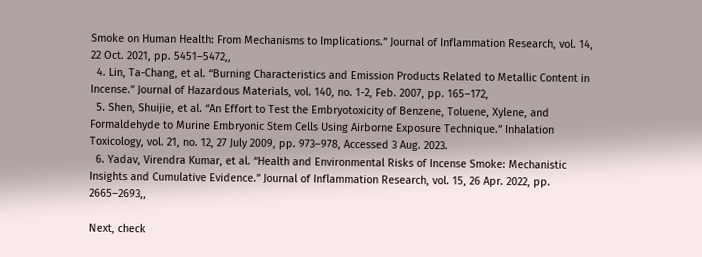Smoke on Human Health: From Mechanisms to Implications.” Journal of Inflammation Research, vol. 14, 22 Oct. 2021, pp. 5451–5472,,
  4. Lin, Ta-Chang, et al. “Burning Characteristics and Emission Products Related to Metallic Content in Incense.” Journal of Hazardous Materials, vol. 140, no. 1-2, Feb. 2007, pp. 165–172,
  5. Shen, Shuijie, et al. “An Effort to Test the Embryotoxicity of Benzene, Toluene, Xylene, and Formaldehyde to Murine Embryonic Stem Cells Using Airborne Exposure Technique.” Inhalation Toxicology, vol. 21, no. 12, 27 July 2009, pp. 973–978, Accessed 3 Aug. 2023.
  6. Yadav, Virendra Kumar, et al. “Health and Environmental Risks of Incense Smoke: Mechanistic Insights and Cumulative Evidence.” Journal of Inflammation Research, vol. 15, 26 Apr. 2022, pp. 2665–2693,,

Next, check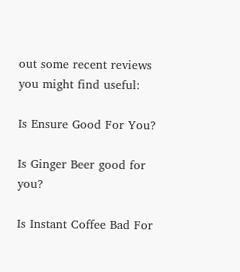out some recent reviews you might find useful:

Is Ensure Good For You?

Is Ginger Beer good for you?

Is Instant Coffee Bad For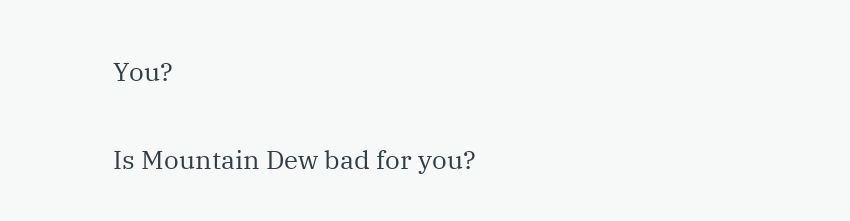You?

Is Mountain Dew bad for you?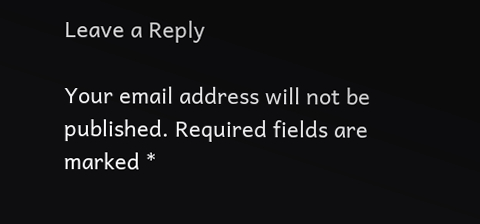Leave a Reply

Your email address will not be published. Required fields are marked *